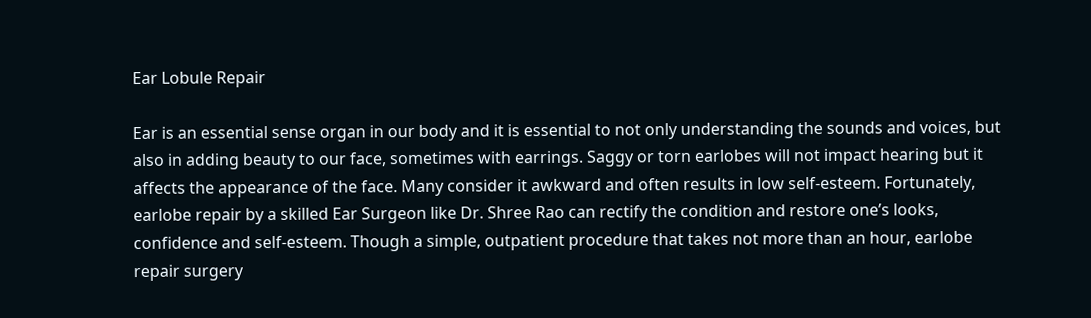Ear Lobule Repair

Ear is an essential sense organ in our body and it is essential to not only understanding the sounds and voices, but also in adding beauty to our face, sometimes with earrings. Saggy or torn earlobes will not impact hearing but it affects the appearance of the face. Many consider it awkward and often results in low self-esteem. Fortunately, earlobe repair by a skilled Ear Surgeon like Dr. Shree Rao can rectify the condition and restore one’s looks, confidence and self-esteem. Though a simple, outpatient procedure that takes not more than an hour, earlobe repair surgery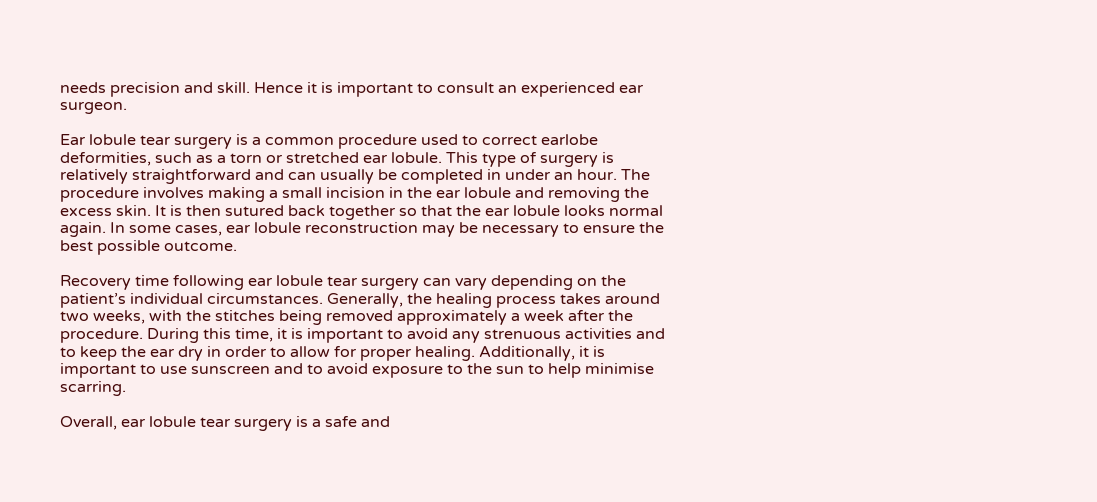needs precision and skill. Hence it is important to consult an experienced ear surgeon.

Ear lobule tear surgery is a common procedure used to correct earlobe deformities, such as a torn or stretched ear lobule. This type of surgery is relatively straightforward and can usually be completed in under an hour. The procedure involves making a small incision in the ear lobule and removing the excess skin. It is then sutured back together so that the ear lobule looks normal again. In some cases, ear lobule reconstruction may be necessary to ensure the best possible outcome.

Recovery time following ear lobule tear surgery can vary depending on the patient’s individual circumstances. Generally, the healing process takes around two weeks, with the stitches being removed approximately a week after the procedure. During this time, it is important to avoid any strenuous activities and to keep the ear dry in order to allow for proper healing. Additionally, it is important to use sunscreen and to avoid exposure to the sun to help minimise scarring.

Overall, ear lobule tear surgery is a safe and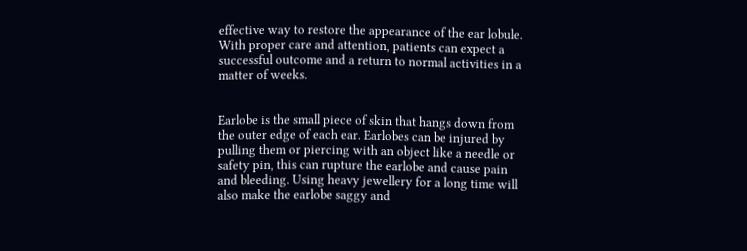effective way to restore the appearance of the ear lobule. With proper care and attention, patients can expect a successful outcome and a return to normal activities in a matter of weeks.


Earlobe is the small piece of skin that hangs down from the outer edge of each ear. Earlobes can be injured by pulling them or piercing with an object like a needle or safety pin, this can rupture the earlobe and cause pain and bleeding. Using heavy jewellery for a long time will also make the earlobe saggy and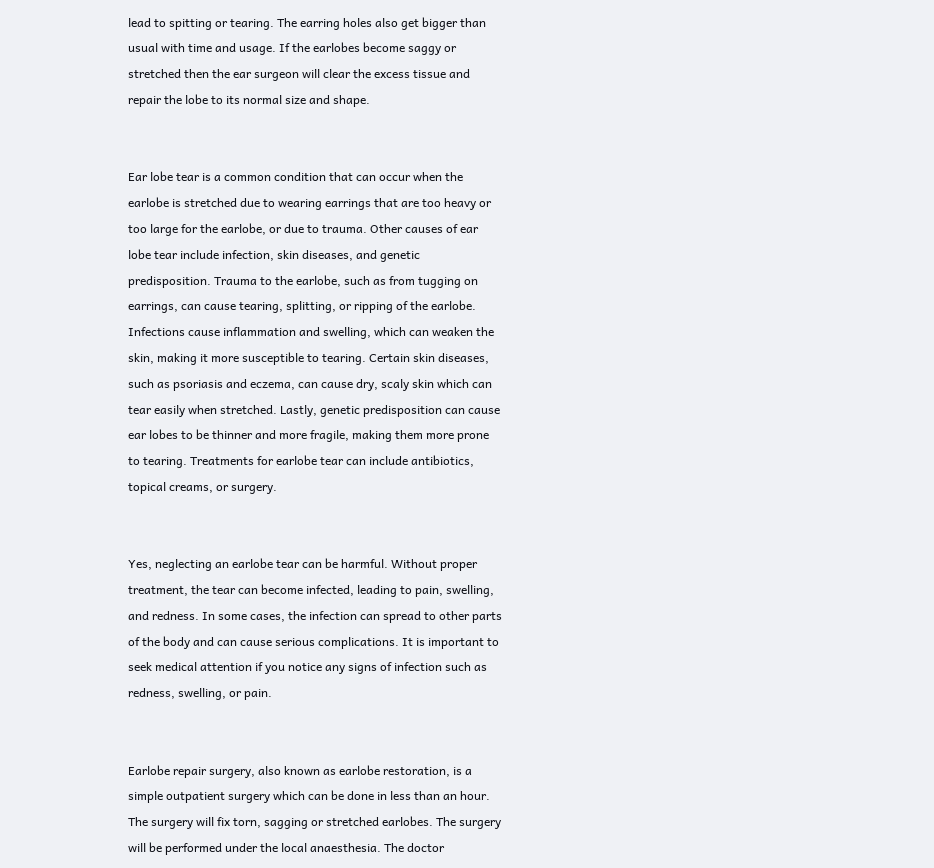lead to spitting or tearing. The earring holes also get bigger than usual with time and usage. If the earlobes become saggy or stretched then the ear surgeon will clear the excess tissue and repair the lobe to its normal size and shape.


Ear lobe tear is a common condition that can occur when the earlobe is stretched due to wearing earrings that are too heavy or too large for the earlobe, or due to trauma. Other causes of ear lobe tear include infection, skin diseases, and genetic predisposition. Trauma to the earlobe, such as from tugging on earrings, can cause tearing, splitting, or ripping of the earlobe. Infections cause inflammation and swelling, which can weaken the skin, making it more susceptible to tearing. Certain skin diseases, such as psoriasis and eczema, can cause dry, scaly skin which can tear easily when stretched. Lastly, genetic predisposition can cause ear lobes to be thinner and more fragile, making them more prone to tearing. Treatments for earlobe tear can include antibiotics, topical creams, or surgery.


Yes, neglecting an earlobe tear can be harmful. Without proper treatment, the tear can become infected, leading to pain, swelling, and redness. In some cases, the infection can spread to other parts of the body and can cause serious complications. It is important to seek medical attention if you notice any signs of infection such as redness, swelling, or pain.


Earlobe repair surgery, also known as earlobe restoration, is a simple outpatient surgery which can be done in less than an hour. The surgery will fix torn, sagging or stretched earlobes. The surgery will be performed under the local anaesthesia. The doctor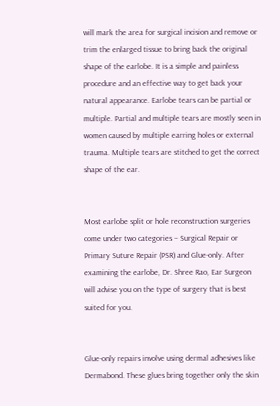will mark the area for surgical incision and remove or trim the enlarged tissue to bring back the original shape of the earlobe. It is a simple and painless procedure and an effective way to get back your natural appearance. Earlobe tears can be partial or multiple. Partial and multiple tears are mostly seen in women caused by multiple earring holes or external trauma. Multiple tears are stitched to get the correct shape of the ear.


Most earlobe split or hole reconstruction surgeries come under two categories – Surgical Repair or Primary Suture Repair (PSR) and Glue-only. After examining the earlobe, Dr. Shree Rao, Ear Surgeon will advise you on the type of surgery that is best suited for you.


Glue-only repairs involve using dermal adhesives like Dermabond. These glues bring together only the skin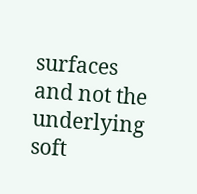surfaces and not the underlying soft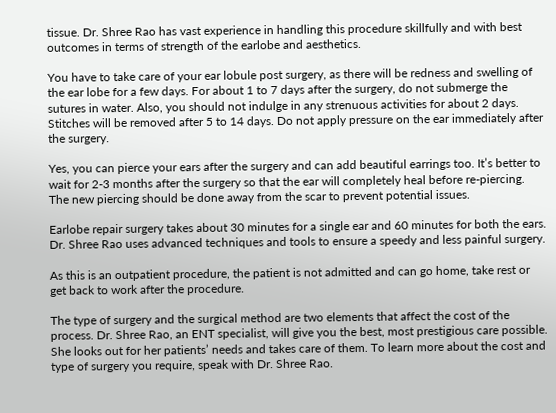tissue. Dr. Shree Rao has vast experience in handling this procedure skillfully and with best outcomes in terms of strength of the earlobe and aesthetics.

You have to take care of your ear lobule post surgery, as there will be redness and swelling of the ear lobe for a few days. For about 1 to 7 days after the surgery, do not submerge the sutures in water. Also, you should not indulge in any strenuous activities for about 2 days. Stitches will be removed after 5 to 14 days. Do not apply pressure on the ear immediately after the surgery.

Yes, you can pierce your ears after the surgery and can add beautiful earrings too. It’s better to wait for 2-3 months after the surgery so that the ear will completely heal before re-piercing. The new piercing should be done away from the scar to prevent potential issues.

Earlobe repair surgery takes about 30 minutes for a single ear and 60 minutes for both the ears. Dr. Shree Rao uses advanced techniques and tools to ensure a speedy and less painful surgery.

As this is an outpatient procedure, the patient is not admitted and can go home, take rest or get back to work after the procedure.

The type of surgery and the surgical method are two elements that affect the cost of the process. Dr. Shree Rao, an ENT specialist, will give you the best, most prestigious care possible. She looks out for her patients’ needs and takes care of them. To learn more about the cost and type of surgery you require, speak with Dr. Shree Rao.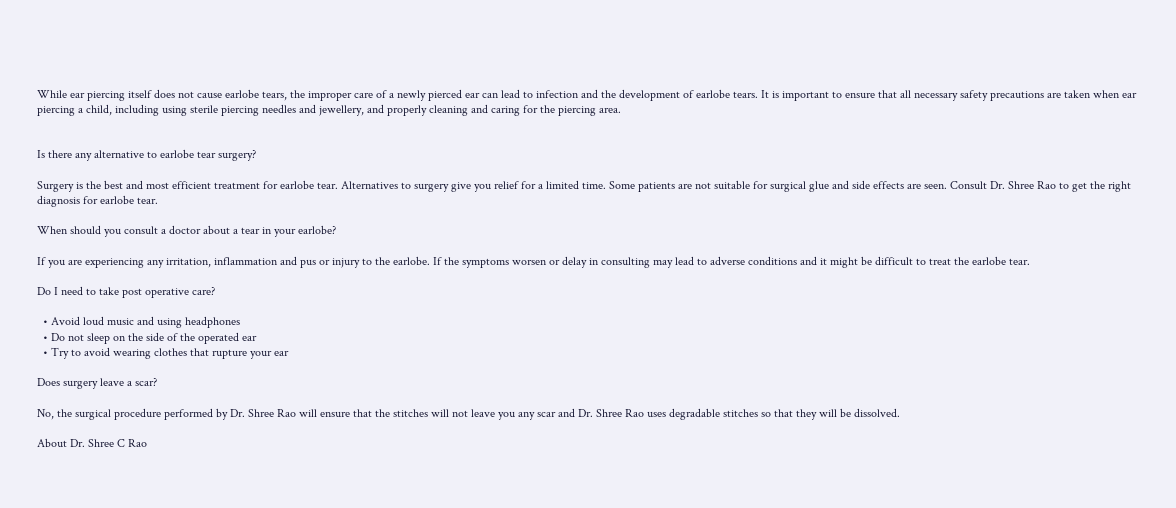While ear piercing itself does not cause earlobe tears, the improper care of a newly pierced ear can lead to infection and the development of earlobe tears. It is important to ensure that all necessary safety precautions are taken when ear piercing a child, including using sterile piercing needles and jewellery, and properly cleaning and caring for the piercing area.


Is there any alternative to earlobe tear surgery?

Surgery is the best and most efficient treatment for earlobe tear. Alternatives to surgery give you relief for a limited time. Some patients are not suitable for surgical glue and side effects are seen. Consult Dr. Shree Rao to get the right diagnosis for earlobe tear.

When should you consult a doctor about a tear in your earlobe?

If you are experiencing any irritation, inflammation and pus or injury to the earlobe. If the symptoms worsen or delay in consulting may lead to adverse conditions and it might be difficult to treat the earlobe tear.

Do I need to take post operative care?

  • Avoid loud music and using headphones
  • Do not sleep on the side of the operated ear
  • Try to avoid wearing clothes that rupture your ear

Does surgery leave a scar?

No, the surgical procedure performed by Dr. Shree Rao will ensure that the stitches will not leave you any scar and Dr. Shree Rao uses degradable stitches so that they will be dissolved.

About Dr. Shree C Rao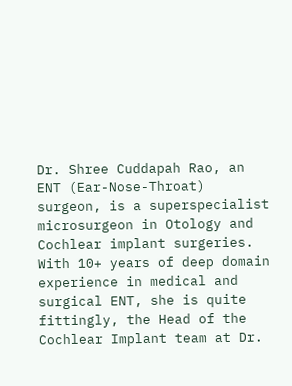Dr. Shree Cuddapah Rao, an ENT (Ear-Nose-Throat) surgeon, is a superspecialist microsurgeon in Otology and Cochlear implant surgeries. With 10+ years of deep domain experience in medical and surgical ENT, she is quite fittingly, the Head of the Cochlear Implant team at Dr.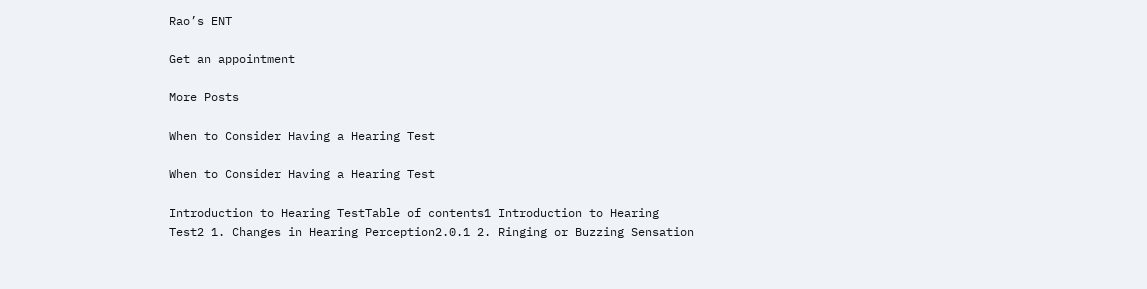Rao’s ENT

Get an appointment

More Posts

When to Consider Having a Hearing Test

When to Consider Having a Hearing Test

Introduction to Hearing TestTable of contents1 Introduction to Hearing Test2 1. Changes in Hearing Perception2.0.1 2. Ringing or Buzzing Sensation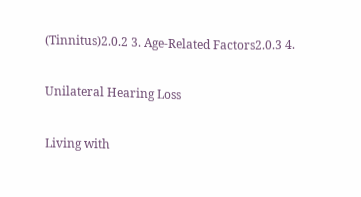(Tinnitus)2.0.2 3. Age-Related Factors2.0.3 4.

Unilateral Hearing Loss

Living with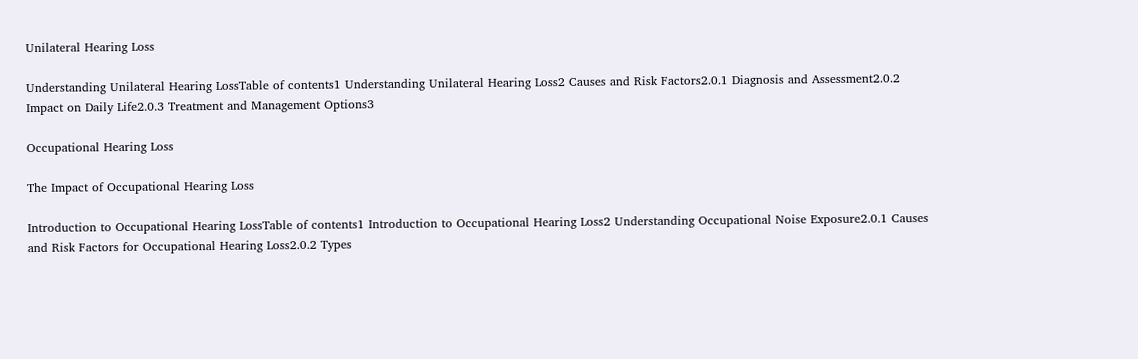Unilateral Hearing Loss

Understanding Unilateral Hearing LossTable of contents1 Understanding Unilateral Hearing Loss2 Causes and Risk Factors2.0.1 Diagnosis and Assessment2.0.2 Impact on Daily Life2.0.3 Treatment and Management Options3

Occupational Hearing Loss

The Impact of Occupational Hearing Loss

Introduction to Occupational Hearing LossTable of contents1 Introduction to Occupational Hearing Loss2 Understanding Occupational Noise Exposure2.0.1 Causes and Risk Factors for Occupational Hearing Loss2.0.2 Types